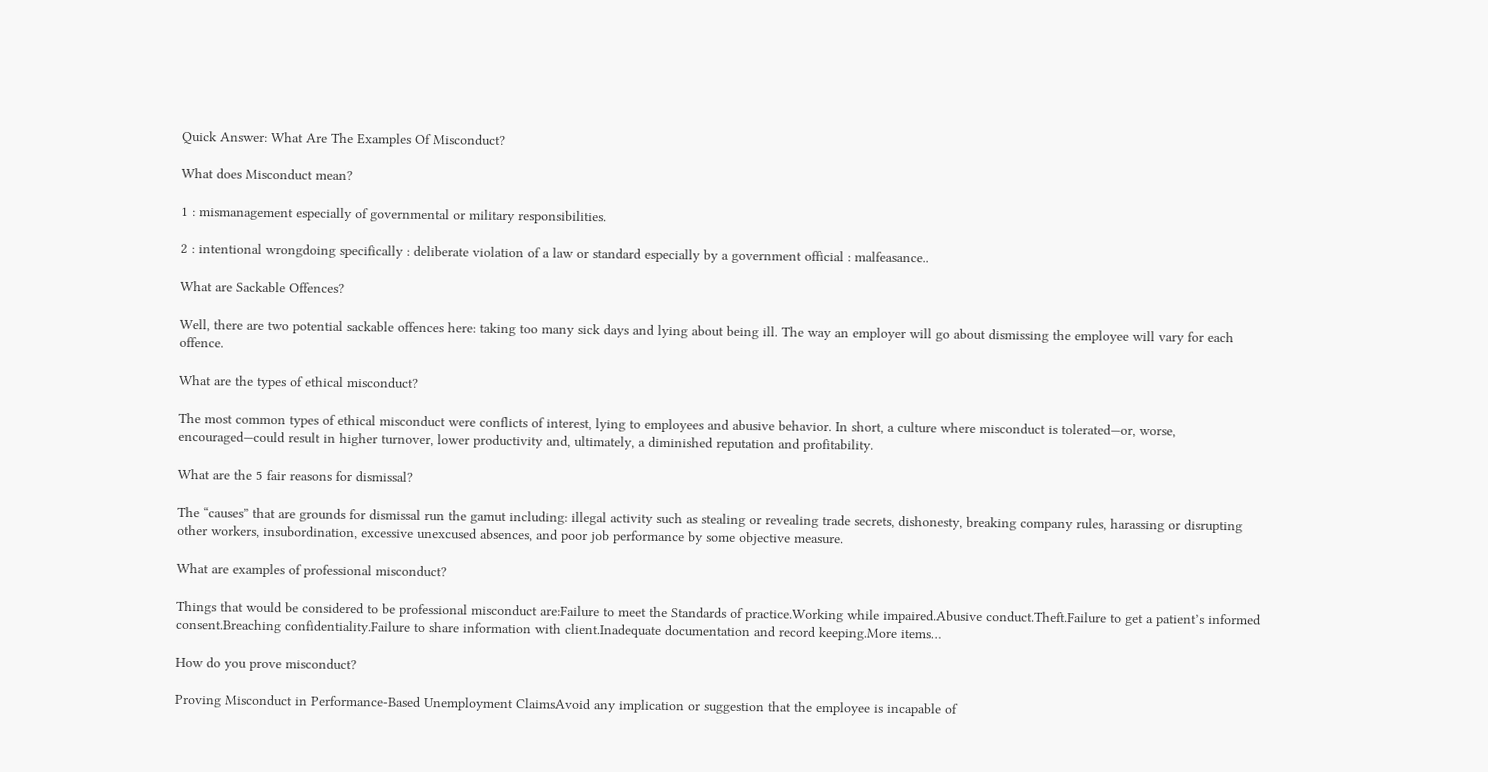Quick Answer: What Are The Examples Of Misconduct?

What does Misconduct mean?

1 : mismanagement especially of governmental or military responsibilities.

2 : intentional wrongdoing specifically : deliberate violation of a law or standard especially by a government official : malfeasance..

What are Sackable Offences?

Well, there are two potential sackable offences here: taking too many sick days and lying about being ill. The way an employer will go about dismissing the employee will vary for each offence.

What are the types of ethical misconduct?

The most common types of ethical misconduct were conflicts of interest, lying to employees and abusive behavior. In short, a culture where misconduct is tolerated—or, worse, encouraged—could result in higher turnover, lower productivity and, ultimately, a diminished reputation and profitability.

What are the 5 fair reasons for dismissal?

The “causes” that are grounds for dismissal run the gamut including: illegal activity such as stealing or revealing trade secrets, dishonesty, breaking company rules, harassing or disrupting other workers, insubordination, excessive unexcused absences, and poor job performance by some objective measure.

What are examples of professional misconduct?

Things that would be considered to be professional misconduct are:Failure to meet the Standards of practice.Working while impaired.Abusive conduct.Theft.Failure to get a patient’s informed consent.Breaching confidentiality.Failure to share information with client.Inadequate documentation and record keeping.More items…

How do you prove misconduct?

Proving Misconduct in Performance-Based Unemployment ClaimsAvoid any implication or suggestion that the employee is incapable of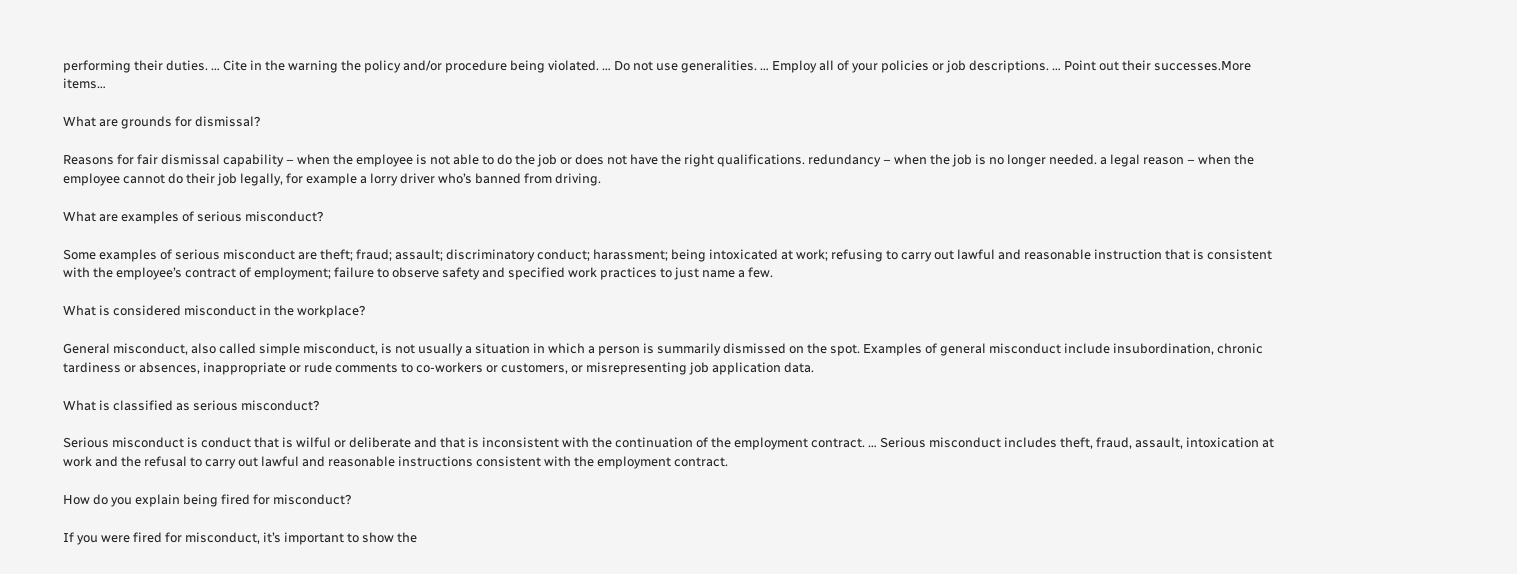performing their duties. … Cite in the warning the policy and/or procedure being violated. … Do not use generalities. … Employ all of your policies or job descriptions. … Point out their successes.More items…

What are grounds for dismissal?

Reasons for fair dismissal capability – when the employee is not able to do the job or does not have the right qualifications. redundancy – when the job is no longer needed. a legal reason – when the employee cannot do their job legally, for example a lorry driver who’s banned from driving.

What are examples of serious misconduct?

Some examples of serious misconduct are theft; fraud; assault; discriminatory conduct; harassment; being intoxicated at work; refusing to carry out lawful and reasonable instruction that is consistent with the employee’s contract of employment; failure to observe safety and specified work practices to just name a few.

What is considered misconduct in the workplace?

General misconduct, also called simple misconduct, is not usually a situation in which a person is summarily dismissed on the spot. Examples of general misconduct include insubordination, chronic tardiness or absences, inappropriate or rude comments to co-workers or customers, or misrepresenting job application data.

What is classified as serious misconduct?

Serious misconduct is conduct that is wilful or deliberate and that is inconsistent with the continuation of the employment contract. … Serious misconduct includes theft, fraud, assault, intoxication at work and the refusal to carry out lawful and reasonable instructions consistent with the employment contract.

How do you explain being fired for misconduct?

If you were fired for misconduct, it’s important to show the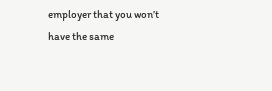employer that you won’t have the same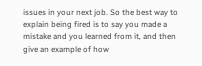issues in your next job. So the best way to explain being fired is to say you made a mistake and you learned from it, and then give an example of how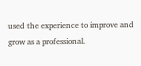used the experience to improve and grow as a professional.